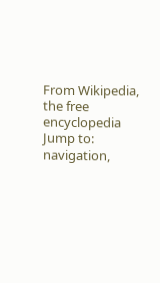From Wikipedia, the free encyclopedia
Jump to: navigation,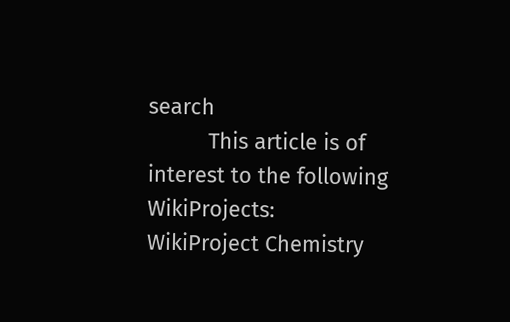search
          This article is of interest to the following WikiProjects:
WikiProject Chemistry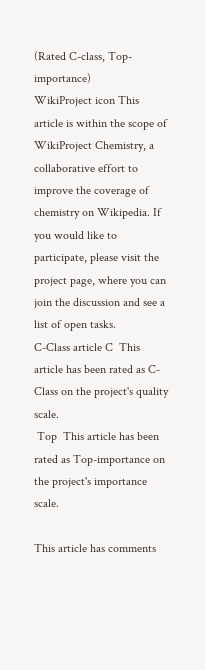(Rated C-class, Top-importance)
WikiProject icon This article is within the scope of WikiProject Chemistry, a collaborative effort to improve the coverage of chemistry on Wikipedia. If you would like to participate, please visit the project page, where you can join the discussion and see a list of open tasks.
C-Class article C  This article has been rated as C-Class on the project's quality scale.
 Top  This article has been rated as Top-importance on the project's importance scale.

This article has comments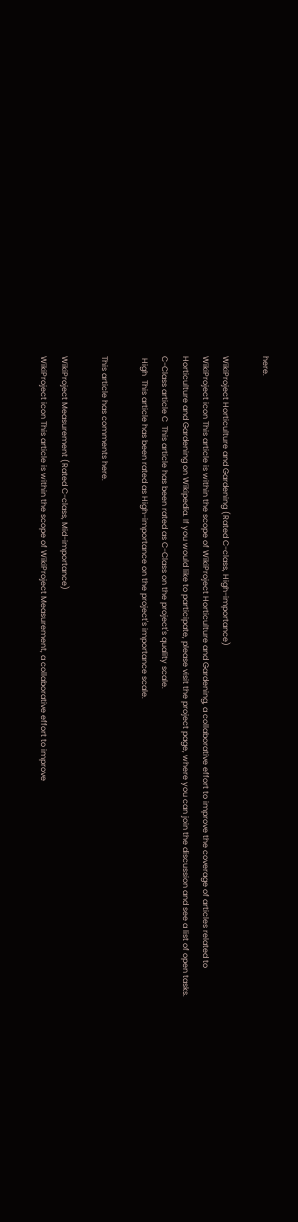here.

WikiProject Horticulture and Gardening (Rated C-class, High-importance)
WikiProject icon This article is within the scope of WikiProject Horticulture and Gardening, a collaborative effort to improve the coverage of articles related to Horticulture and Gardening on Wikipedia. If you would like to participate, please visit the project page, where you can join the discussion and see a list of open tasks.
C-Class article C  This article has been rated as C-Class on the project's quality scale.
 High  This article has been rated as High-importance on the project's importance scale.

This article has comments here.

WikiProject Measurement (Rated C-class, Mid-importance)
WikiProject icon This article is within the scope of WikiProject Measurement, a collaborative effort to improve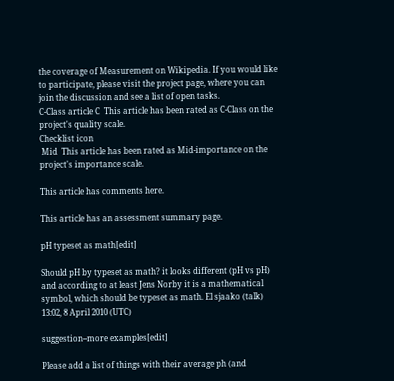the coverage of Measurement on Wikipedia. If you would like to participate, please visit the project page, where you can join the discussion and see a list of open tasks.
C-Class article C  This article has been rated as C-Class on the project's quality scale.
Checklist icon
 Mid  This article has been rated as Mid-importance on the project's importance scale.

This article has comments here.

This article has an assessment summary page.

pH typeset as math[edit]

Should pH by typeset as math? it looks different (pH vs pH) and according to at least Jens Norby it is a mathematical symbol, which should be typeset as math. El sjaako (talk) 13:02, 8 April 2010 (UTC)

suggestion--more examples[edit]

Please add a list of things with their average ph (and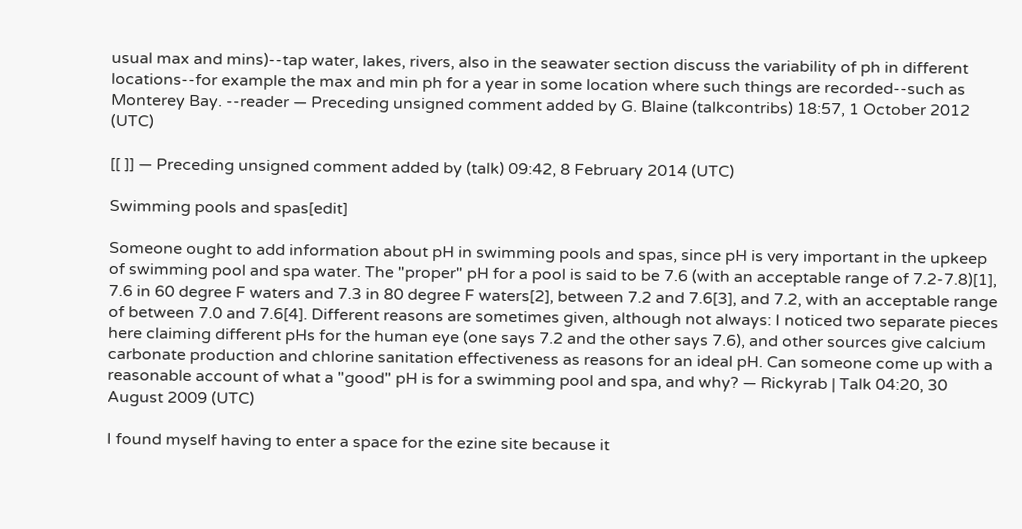usual max and mins)--tap water, lakes, rivers, also in the seawater section discuss the variability of ph in different locations--for example the max and min ph for a year in some location where such things are recorded--such as Monterey Bay. --reader — Preceding unsigned comment added by G. Blaine (talkcontribs) 18:57, 1 October 2012 (UTC)

[[ ]] — Preceding unsigned comment added by (talk) 09:42, 8 February 2014 (UTC)

Swimming pools and spas[edit]

Someone ought to add information about pH in swimming pools and spas, since pH is very important in the upkeep of swimming pool and spa water. The "proper" pH for a pool is said to be 7.6 (with an acceptable range of 7.2-7.8)[1], 7.6 in 60 degree F waters and 7.3 in 80 degree F waters[2], between 7.2 and 7.6[3], and 7.2, with an acceptable range of between 7.0 and 7.6[4]. Different reasons are sometimes given, although not always: I noticed two separate pieces here claiming different pHs for the human eye (one says 7.2 and the other says 7.6), and other sources give calcium carbonate production and chlorine sanitation effectiveness as reasons for an ideal pH. Can someone come up with a reasonable account of what a "good" pH is for a swimming pool and spa, and why? — Rickyrab | Talk 04:20, 30 August 2009 (UTC)

I found myself having to enter a space for the ezine site because it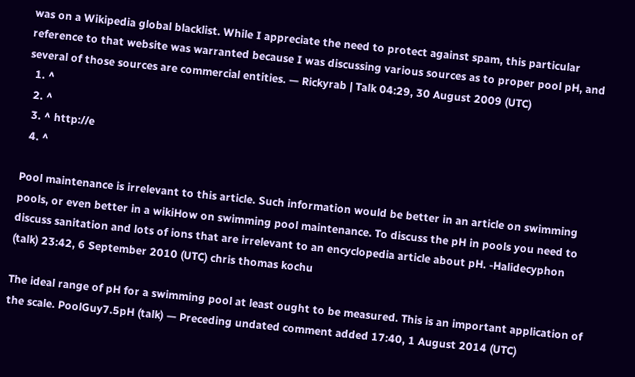was on a Wikipedia global blacklist. While I appreciate the need to protect against spam, this particular reference to that website was warranted because I was discussing various sources as to proper pool pH, and several of those sources are commercial entities. — Rickyrab | Talk 04:29, 30 August 2009 (UTC)
  1. ^
  2. ^
  3. ^ http://e
  4. ^

Pool maintenance is irrelevant to this article. Such information would be better in an article on swimming pools, or even better in a wikiHow on swimming pool maintenance. To discuss the pH in pools you need to discuss sanitation and lots of ions that are irrelevant to an encyclopedia article about pH. -Halidecyphon (talk) 23:42, 6 September 2010 (UTC) chris thomas kochu

The ideal range of pH for a swimming pool at least ought to be measured. This is an important application of the scale. PoolGuy7.5pH (talk) — Preceding undated comment added 17:40, 1 August 2014 (UTC)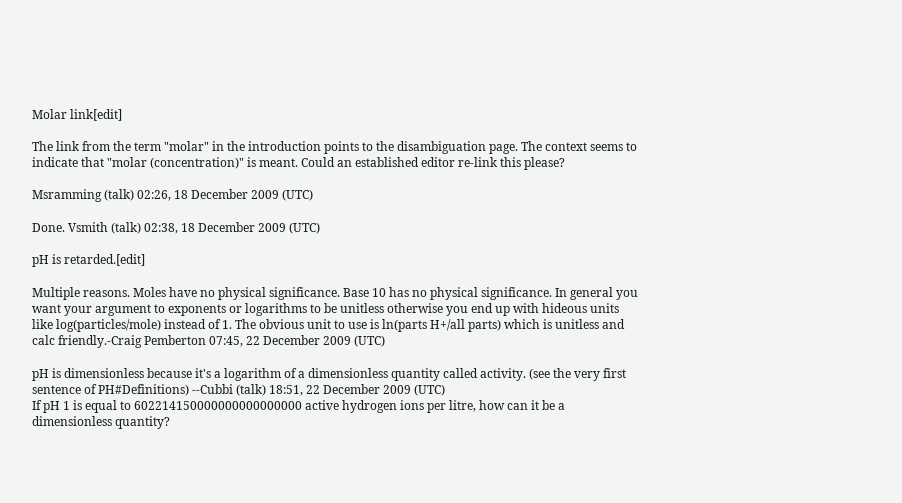Molar link[edit]

The link from the term "molar" in the introduction points to the disambiguation page. The context seems to indicate that "molar (concentration)" is meant. Could an established editor re-link this please?

Msramming (talk) 02:26, 18 December 2009 (UTC)

Done. Vsmith (talk) 02:38, 18 December 2009 (UTC)

pH is retarded.[edit]

Multiple reasons. Moles have no physical significance. Base 10 has no physical significance. In general you want your argument to exponents or logarithms to be unitless otherwise you end up with hideous units like log(particles/mole) instead of 1. The obvious unit to use is ln(parts H+/all parts) which is unitless and calc friendly.-Craig Pemberton 07:45, 22 December 2009 (UTC)

pH is dimensionless because it's a logarithm of a dimensionless quantity called activity. (see the very first sentence of PH#Definitions) --Cubbi (talk) 18:51, 22 December 2009 (UTC)
If pH 1 is equal to 602214150000000000000000 active hydrogen ions per litre, how can it be a dimensionless quantity?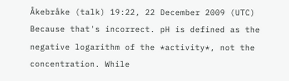Åkebråke (talk) 19:22, 22 December 2009 (UTC)
Because that's incorrect. pH is defined as the negative logarithm of the *activity*, not the concentration. While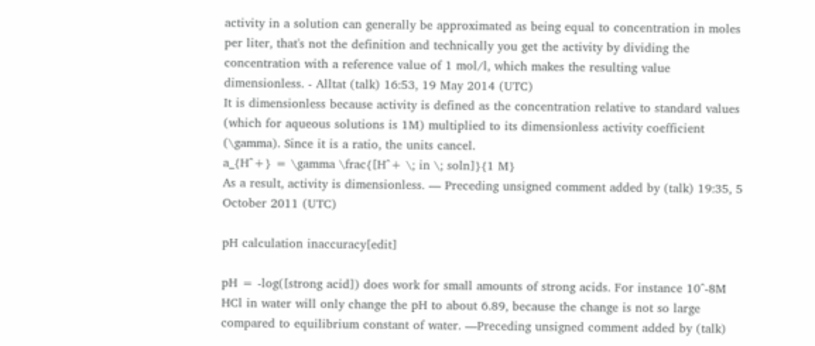activity in a solution can generally be approximated as being equal to concentration in moles per liter, that's not the definition and technically you get the activity by dividing the concentration with a reference value of 1 mol/l, which makes the resulting value dimensionless. - Alltat (talk) 16:53, 19 May 2014 (UTC)
It is dimensionless because activity is defined as the concentration relative to standard values (which for aqueous solutions is 1M) multiplied to its dimensionless activity coefficient (\gamma). Since it is a ratio, the units cancel.
a_{H^+} = \gamma \frac{[H^+ \; in \; soln]}{1 M}
As a result, activity is dimensionless. — Preceding unsigned comment added by (talk) 19:35, 5 October 2011 (UTC)

pH calculation inaccuracy[edit]

pH = -log([strong acid]) does work for small amounts of strong acids. For instance 10^-8M HCl in water will only change the pH to about 6.89, because the change is not so large compared to equilibrium constant of water. —Preceding unsigned comment added by (talk)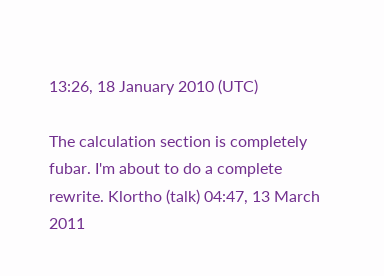13:26, 18 January 2010 (UTC)

The calculation section is completely fubar. I'm about to do a complete rewrite. Klortho (talk) 04:47, 13 March 2011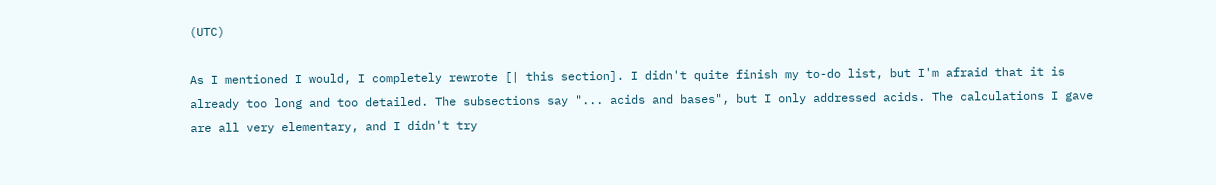(UTC)

As I mentioned I would, I completely rewrote [| this section]. I didn't quite finish my to-do list, but I'm afraid that it is already too long and too detailed. The subsections say "... acids and bases", but I only addressed acids. The calculations I gave are all very elementary, and I didn't try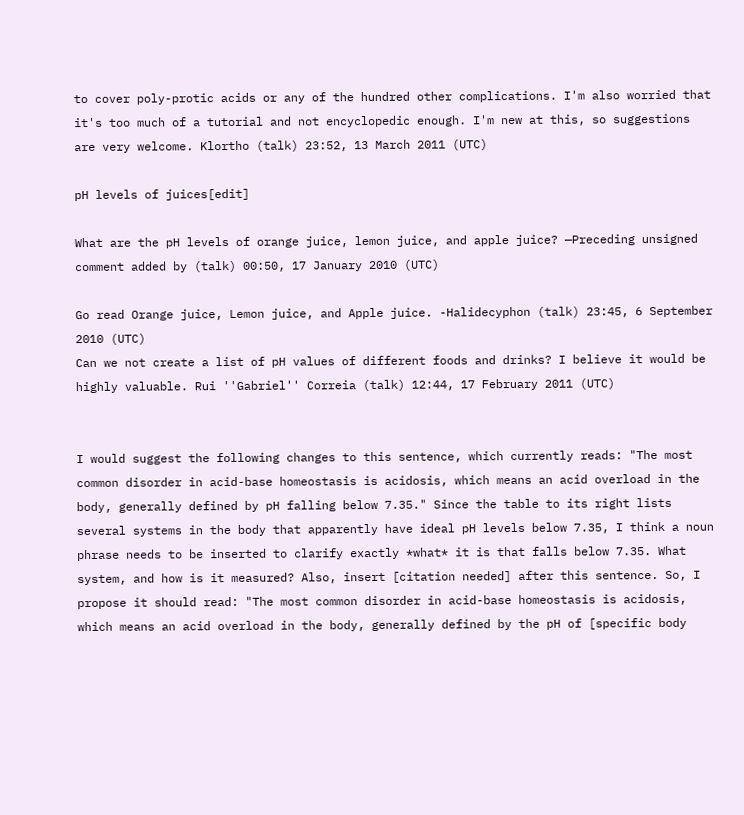to cover poly-protic acids or any of the hundred other complications. I'm also worried that it's too much of a tutorial and not encyclopedic enough. I'm new at this, so suggestions are very welcome. Klortho (talk) 23:52, 13 March 2011 (UTC)

pH levels of juices[edit]

What are the pH levels of orange juice, lemon juice, and apple juice? —Preceding unsigned comment added by (talk) 00:50, 17 January 2010 (UTC)

Go read Orange juice, Lemon juice, and Apple juice. -Halidecyphon (talk) 23:45, 6 September 2010 (UTC)
Can we not create a list of pH values of different foods and drinks? I believe it would be highly valuable. Rui ''Gabriel'' Correia (talk) 12:44, 17 February 2011 (UTC)


I would suggest the following changes to this sentence, which currently reads: "The most common disorder in acid-base homeostasis is acidosis, which means an acid overload in the body, generally defined by pH falling below 7.35." Since the table to its right lists several systems in the body that apparently have ideal pH levels below 7.35, I think a noun phrase needs to be inserted to clarify exactly *what* it is that falls below 7.35. What system, and how is it measured? Also, insert [citation needed] after this sentence. So, I propose it should read: "The most common disorder in acid-base homeostasis is acidosis, which means an acid overload in the body, generally defined by the pH of [specific body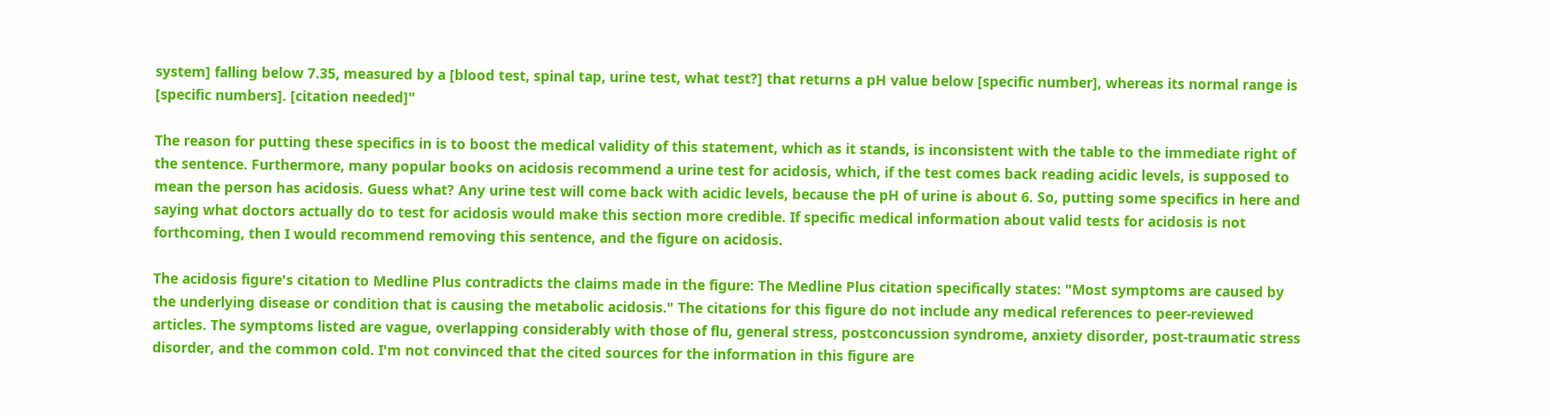system] falling below 7.35, measured by a [blood test, spinal tap, urine test, what test?] that returns a pH value below [specific number], whereas its normal range is [specific numbers]. [citation needed]"

The reason for putting these specifics in is to boost the medical validity of this statement, which as it stands, is inconsistent with the table to the immediate right of the sentence. Furthermore, many popular books on acidosis recommend a urine test for acidosis, which, if the test comes back reading acidic levels, is supposed to mean the person has acidosis. Guess what? Any urine test will come back with acidic levels, because the pH of urine is about 6. So, putting some specifics in here and saying what doctors actually do to test for acidosis would make this section more credible. If specific medical information about valid tests for acidosis is not forthcoming, then I would recommend removing this sentence, and the figure on acidosis.

The acidosis figure's citation to Medline Plus contradicts the claims made in the figure: The Medline Plus citation specifically states: "Most symptoms are caused by the underlying disease or condition that is causing the metabolic acidosis." The citations for this figure do not include any medical references to peer-reviewed articles. The symptoms listed are vague, overlapping considerably with those of flu, general stress, postconcussion syndrome, anxiety disorder, post-traumatic stress disorder, and the common cold. I'm not convinced that the cited sources for the information in this figure are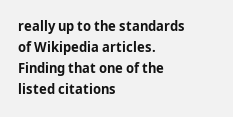really up to the standards of Wikipedia articles. Finding that one of the listed citations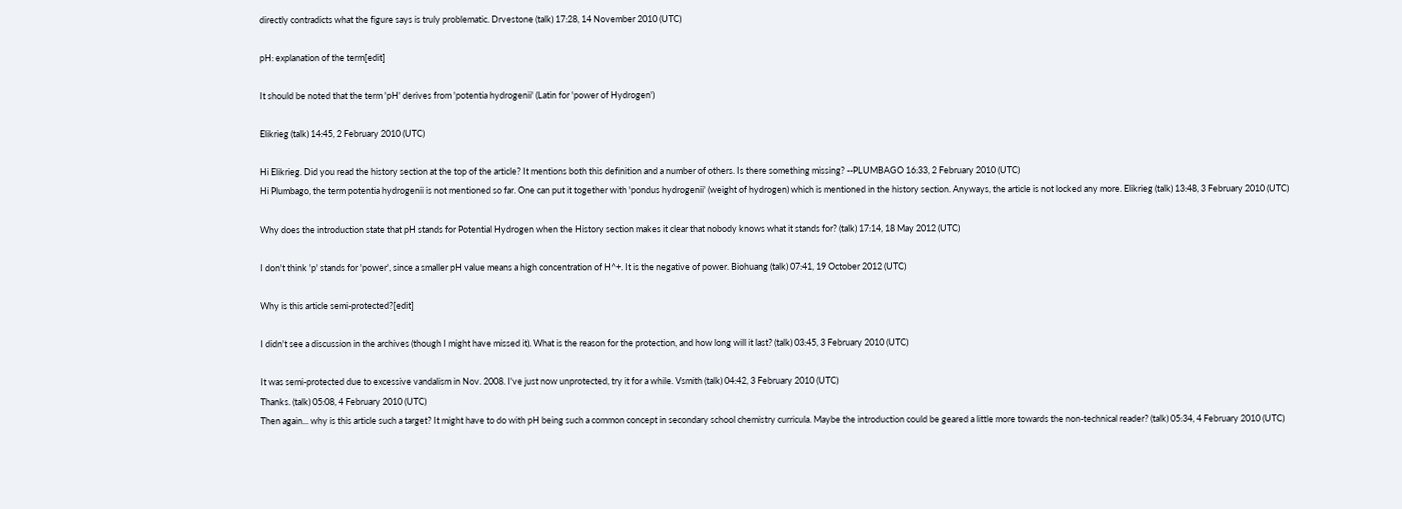directly contradicts what the figure says is truly problematic. Drvestone (talk) 17:28, 14 November 2010 (UTC)

pH: explanation of the term[edit]

It should be noted that the term 'pH' derives from 'potentia hydrogenii' (Latin for 'power of Hydrogen')

Elikrieg (talk) 14:45, 2 February 2010 (UTC)

Hi Elikrieg. Did you read the history section at the top of the article? It mentions both this definition and a number of others. Is there something missing? --PLUMBAGO 16:33, 2 February 2010 (UTC)
Hi Plumbago, the term potentia hydrogenii is not mentioned so far. One can put it together with 'pondus hydrogenii' (weight of hydrogen) which is mentioned in the history section. Anyways, the article is not locked any more. Elikrieg (talk) 13:48, 3 February 2010 (UTC)

Why does the introduction state that pH stands for Potential Hydrogen when the History section makes it clear that nobody knows what it stands for? (talk) 17:14, 18 May 2012 (UTC)

I don't think 'p' stands for 'power', since a smaller pH value means a high concentration of H^+. It is the negative of power. Biohuang (talk) 07:41, 19 October 2012 (UTC)

Why is this article semi-protected?[edit]

I didn't see a discussion in the archives (though I might have missed it). What is the reason for the protection, and how long will it last? (talk) 03:45, 3 February 2010 (UTC)

It was semi-protected due to excessive vandalism in Nov. 2008. I've just now unprotected, try it for a while. Vsmith (talk) 04:42, 3 February 2010 (UTC)
Thanks. (talk) 05:08, 4 February 2010 (UTC)
Then again... why is this article such a target? It might have to do with pH being such a common concept in secondary school chemistry curricula. Maybe the introduction could be geared a little more towards the non-technical reader? (talk) 05:34, 4 February 2010 (UTC)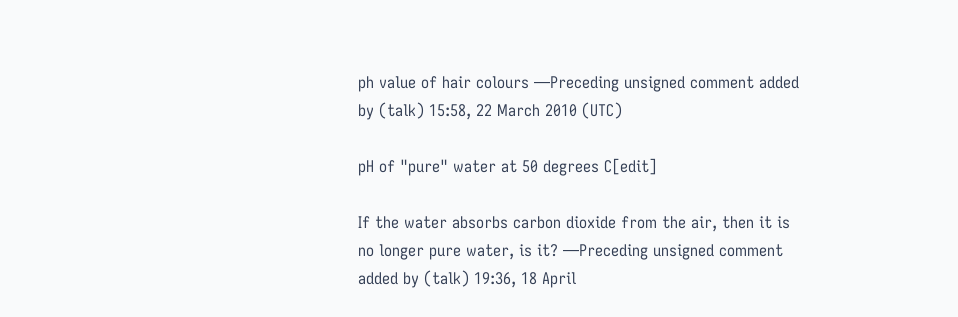ph value of hair colours —Preceding unsigned comment added by (talk) 15:58, 22 March 2010 (UTC)

pH of "pure" water at 50 degrees C[edit]

If the water absorbs carbon dioxide from the air, then it is no longer pure water, is it? —Preceding unsigned comment added by (talk) 19:36, 18 April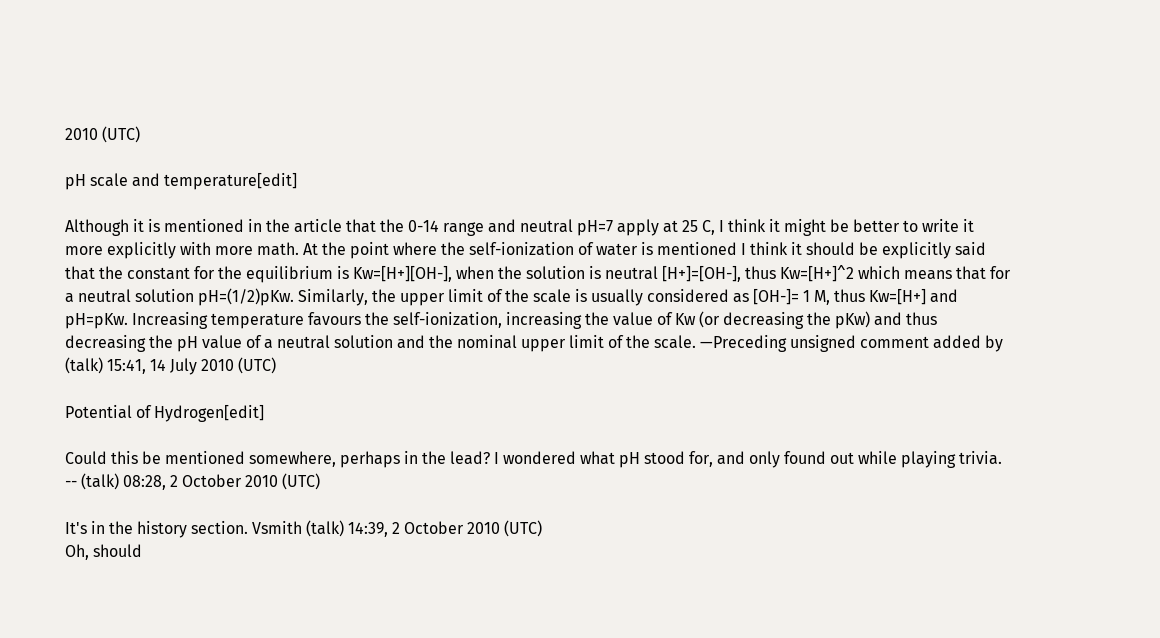2010 (UTC)

pH scale and temperature[edit]

Although it is mentioned in the article that the 0-14 range and neutral pH=7 apply at 25 C, I think it might be better to write it more explicitly with more math. At the point where the self-ionization of water is mentioned I think it should be explicitly said that the constant for the equilibrium is Kw=[H+][OH-], when the solution is neutral [H+]=[OH-], thus Kw=[H+]^2 which means that for a neutral solution pH=(1/2)pKw. Similarly, the upper limit of the scale is usually considered as [OH-]= 1 M, thus Kw=[H+] and pH=pKw. Increasing temperature favours the self-ionization, increasing the value of Kw (or decreasing the pKw) and thus decreasing the pH value of a neutral solution and the nominal upper limit of the scale. —Preceding unsigned comment added by (talk) 15:41, 14 July 2010 (UTC)

Potential of Hydrogen[edit]

Could this be mentioned somewhere, perhaps in the lead? I wondered what pH stood for, and only found out while playing trivia. -- (talk) 08:28, 2 October 2010 (UTC)

It's in the history section. Vsmith (talk) 14:39, 2 October 2010 (UTC)
Oh, should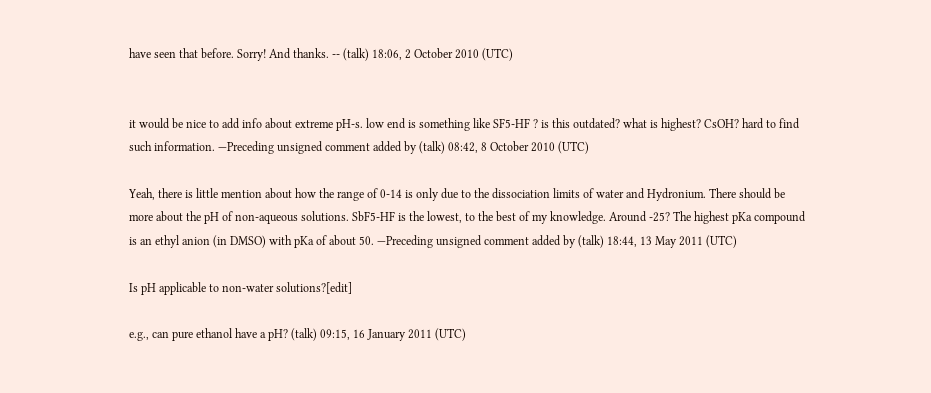have seen that before. Sorry! And thanks. -- (talk) 18:06, 2 October 2010 (UTC)


it would be nice to add info about extreme pH-s. low end is something like SF5-HF ? is this outdated? what is highest? CsOH? hard to find such information. —Preceding unsigned comment added by (talk) 08:42, 8 October 2010 (UTC)

Yeah, there is little mention about how the range of 0-14 is only due to the dissociation limits of water and Hydronium. There should be more about the pH of non-aqueous solutions. SbF5-HF is the lowest, to the best of my knowledge. Around -25? The highest pKa compound is an ethyl anion (in DMSO) with pKa of about 50. —Preceding unsigned comment added by (talk) 18:44, 13 May 2011 (UTC)

Is pH applicable to non-water solutions?[edit]

e.g., can pure ethanol have a pH? (talk) 09:15, 16 January 2011 (UTC)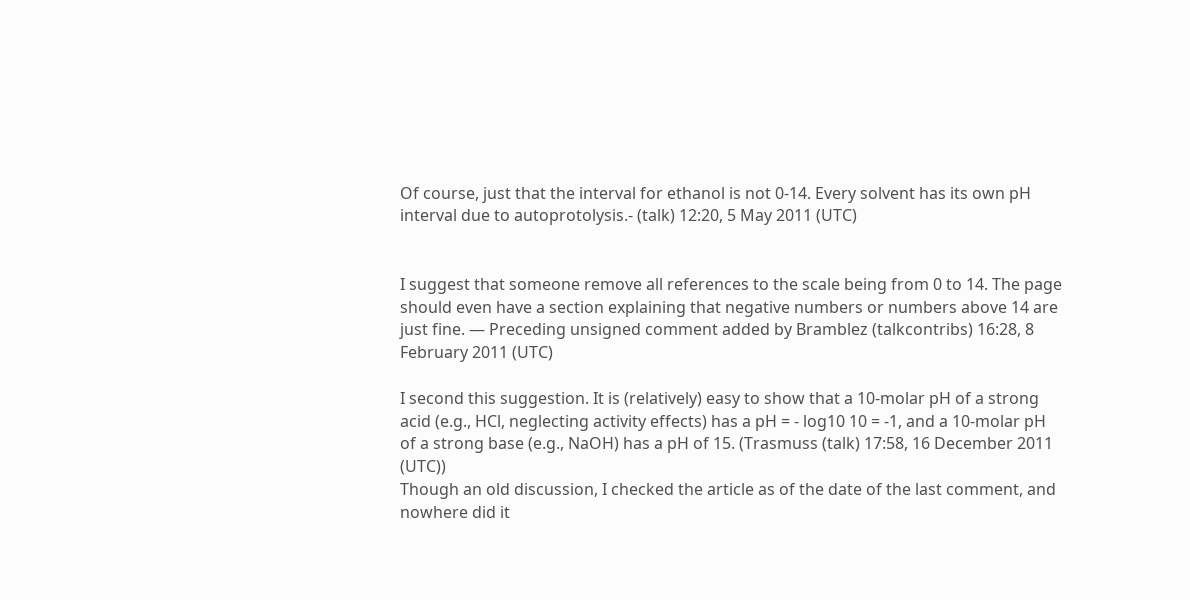Of course, just that the interval for ethanol is not 0-14. Every solvent has its own pH interval due to autoprotolysis.- (talk) 12:20, 5 May 2011 (UTC)


I suggest that someone remove all references to the scale being from 0 to 14. The page should even have a section explaining that negative numbers or numbers above 14 are just fine. — Preceding unsigned comment added by Bramblez (talkcontribs) 16:28, 8 February 2011 (UTC)

I second this suggestion. It is (relatively) easy to show that a 10-molar pH of a strong acid (e.g., HCl, neglecting activity effects) has a pH = - log10 10 = -1, and a 10-molar pH of a strong base (e.g., NaOH) has a pH of 15. (Trasmuss (talk) 17:58, 16 December 2011 (UTC))
Though an old discussion, I checked the article as of the date of the last comment, and nowhere did it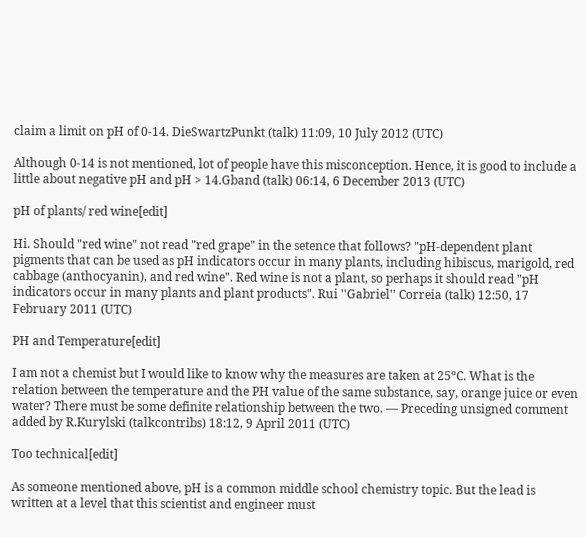claim a limit on pH of 0-14. DieSwartzPunkt (talk) 11:09, 10 July 2012 (UTC)

Although 0-14 is not mentioned, lot of people have this misconception. Hence, it is good to include a little about negative pH and pH > 14.Gband (talk) 06:14, 6 December 2013 (UTC)

pH of plants/ red wine[edit]

Hi. Should "red wine" not read "red grape" in the setence that follows? "pH-dependent plant pigments that can be used as pH indicators occur in many plants, including hibiscus, marigold, red cabbage (anthocyanin), and red wine". Red wine is not a plant, so perhaps it should read "pH indicators occur in many plants and plant products". Rui ''Gabriel'' Correia (talk) 12:50, 17 February 2011 (UTC)

PH and Temperature[edit]

I am not a chemist but I would like to know why the measures are taken at 25ºC. What is the relation between the temperature and the PH value of the same substance, say, orange juice or even water? There must be some definite relationship between the two. — Preceding unsigned comment added by R.Kurylski (talkcontribs) 18:12, 9 April 2011 (UTC)

Too technical[edit]

As someone mentioned above, pH is a common middle school chemistry topic. But the lead is written at a level that this scientist and engineer must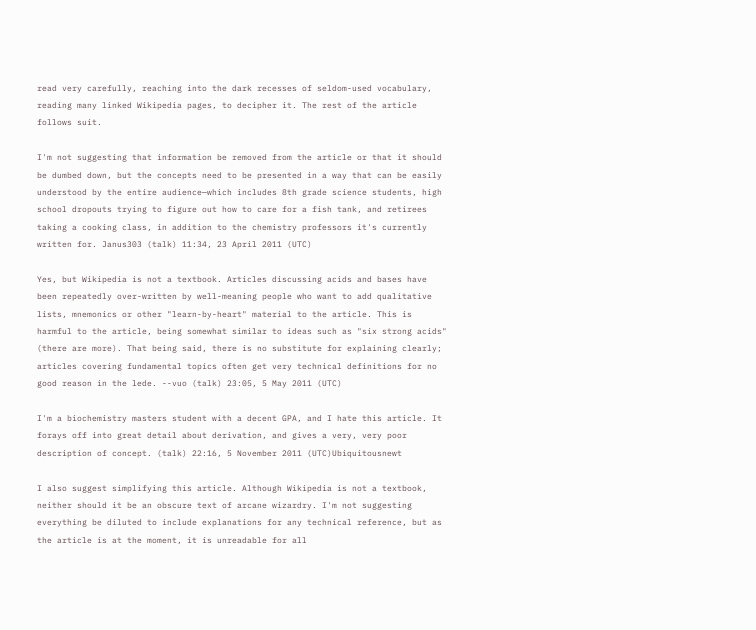read very carefully, reaching into the dark recesses of seldom-used vocabulary, reading many linked Wikipedia pages, to decipher it. The rest of the article follows suit.

I'm not suggesting that information be removed from the article or that it should be dumbed down, but the concepts need to be presented in a way that can be easily understood by the entire audience—which includes 8th grade science students, high school dropouts trying to figure out how to care for a fish tank, and retirees taking a cooking class, in addition to the chemistry professors it's currently written for. Janus303 (talk) 11:34, 23 April 2011 (UTC)

Yes, but Wikipedia is not a textbook. Articles discussing acids and bases have been repeatedly over-written by well-meaning people who want to add qualitative lists, mnemonics or other "learn-by-heart" material to the article. This is harmful to the article, being somewhat similar to ideas such as "six strong acids" (there are more). That being said, there is no substitute for explaining clearly; articles covering fundamental topics often get very technical definitions for no good reason in the lede. --vuo (talk) 23:05, 5 May 2011 (UTC)

I'm a biochemistry masters student with a decent GPA, and I hate this article. It forays off into great detail about derivation, and gives a very, very poor description of concept. (talk) 22:16, 5 November 2011 (UTC)Ubiquitousnewt

I also suggest simplifying this article. Although Wikipedia is not a textbook, neither should it be an obscure text of arcane wizardry. I'm not suggesting everything be diluted to include explanations for any technical reference, but as the article is at the moment, it is unreadable for all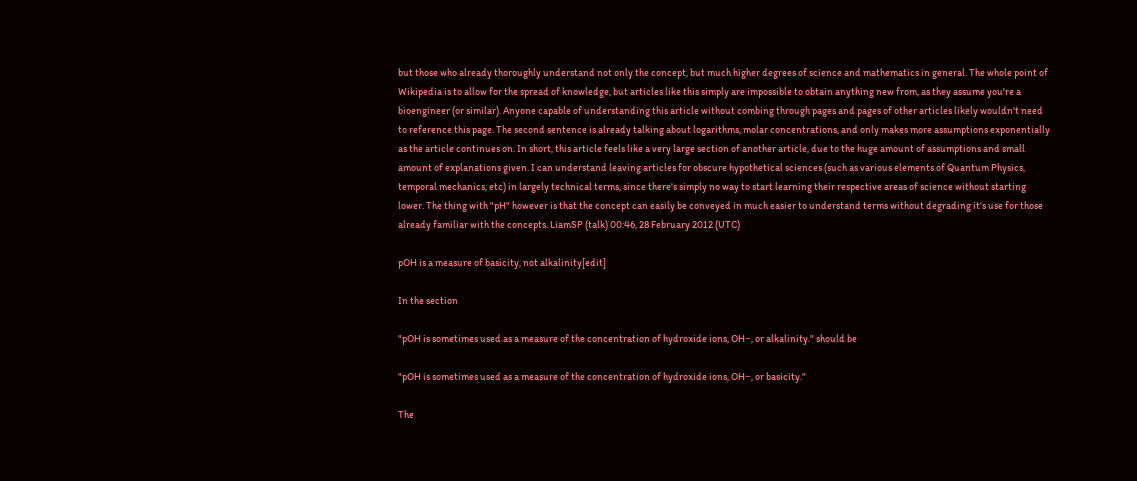but those who already thoroughly understand not only the concept, but much higher degrees of science and mathematics in general. The whole point of Wikipedia is to allow for the spread of knowledge, but articles like this simply are impossible to obtain anything new from, as they assume you're a bioengineer (or similar). Anyone capable of understanding this article without combing through pages and pages of other articles likely wouldn't need to reference this page. The second sentence is already talking about logarithms, molar concentrations, and only makes more assumptions exponentially as the article continues on. In short, this article feels like a very large section of another article, due to the huge amount of assumptions and small amount of explanations given. I can understand leaving articles for obscure hypothetical sciences (such as various elements of Quantum Physics, temporal mechanics, etc) in largely technical terms, since there's simply no way to start learning their respective areas of science without starting lower. The thing with "pH" however is that the concept can easily be conveyed in much easier to understand terms without degrading it's use for those already familiar with the concepts. LiamSP (talk) 00:46, 28 February 2012 (UTC)

pOH is a measure of basicity, not alkalinity[edit]

In the section

"pOH is sometimes used as a measure of the concentration of hydroxide ions, OH−, or alkalinity." should be

"pOH is sometimes used as a measure of the concentration of hydroxide ions, OH−, or basicity."

The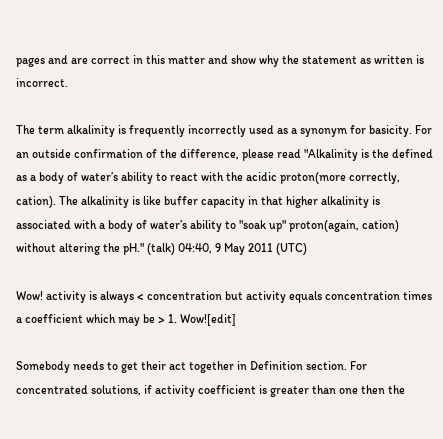pages and are correct in this matter and show why the statement as written is incorrect.

The term alkalinity is frequently incorrectly used as a synonym for basicity. For an outside confirmation of the difference, please read "Alkalinity is the defined as a body of water’s ability to react with the acidic proton(more correctly, cation). The alkalinity is like buffer capacity in that higher alkalinity is associated with a body of water’s ability to "soak up" proton(again, cation) without altering the pH." (talk) 04:40, 9 May 2011 (UTC)

Wow! activity is always < concentration but activity equals concentration times a coefficient which may be > 1. Wow![edit]

Somebody needs to get their act together in Definition section. For concentrated solutions, if activity coefficient is greater than one then the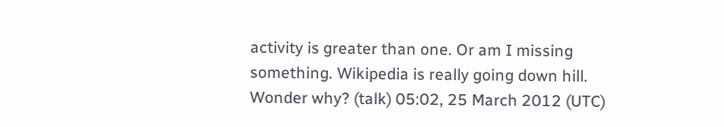activity is greater than one. Or am I missing something. Wikipedia is really going down hill. Wonder why? (talk) 05:02, 25 March 2012 (UTC)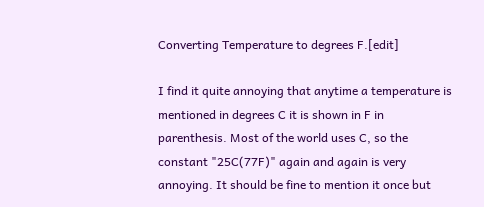Converting Temperature to degrees F.[edit]

I find it quite annoying that anytime a temperature is mentioned in degrees C it is shown in F in parenthesis. Most of the world uses C, so the constant "25C(77F)" again and again is very annoying. It should be fine to mention it once but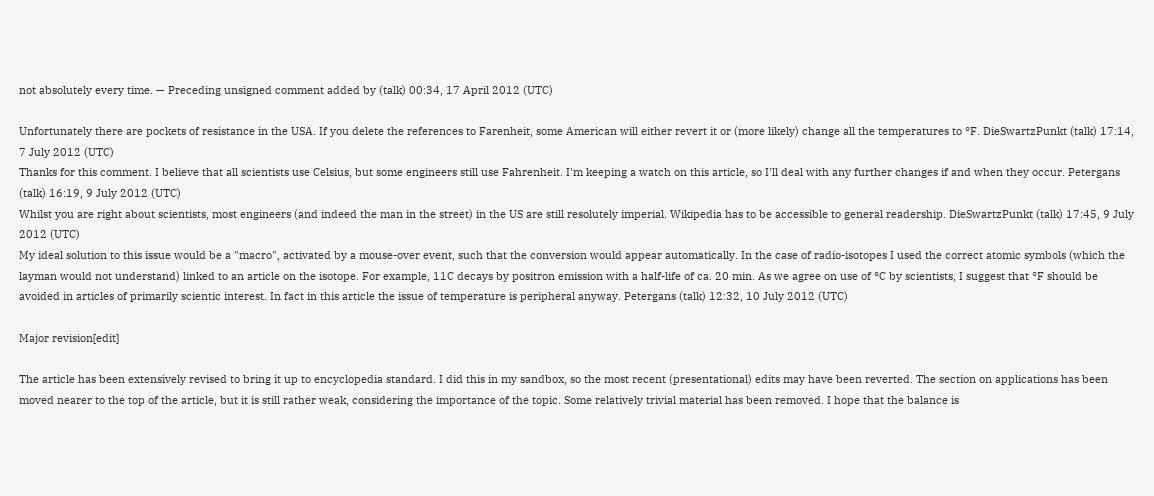not absolutely every time. — Preceding unsigned comment added by (talk) 00:34, 17 April 2012 (UTC)

Unfortunately there are pockets of resistance in the USA. If you delete the references to Farenheit, some American will either revert it or (more likely) change all the temperatures to °F. DieSwartzPunkt (talk) 17:14, 7 July 2012 (UTC)
Thanks for this comment. I believe that all scientists use Celsius, but some engineers still use Fahrenheit. I'm keeping a watch on this article, so I'll deal with any further changes if and when they occur. Petergans (talk) 16:19, 9 July 2012 (UTC)
Whilst you are right about scientists, most engineers (and indeed the man in the street) in the US are still resolutely imperial. Wikipedia has to be accessible to general readership. DieSwartzPunkt (talk) 17:45, 9 July 2012 (UTC)
My ideal solution to this issue would be a "macro", activated by a mouse-over event, such that the conversion would appear automatically. In the case of radio-isotopes I used the correct atomic symbols (which the layman would not understand) linked to an article on the isotope. For example, 11C decays by positron emission with a half-life of ca. 20 min. As we agree on use of °C by scientists, I suggest that °F should be avoided in articles of primarily scientic interest. In fact in this article the issue of temperature is peripheral anyway. Petergans (talk) 12:32, 10 July 2012 (UTC)

Major revision[edit]

The article has been extensively revised to bring it up to encyclopedia standard. I did this in my sandbox, so the most recent (presentational) edits may have been reverted. The section on applications has been moved nearer to the top of the article, but it is still rather weak, considering the importance of the topic. Some relatively trivial material has been removed. I hope that the balance is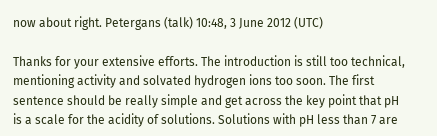now about right. Petergans (talk) 10:48, 3 June 2012 (UTC)

Thanks for your extensive efforts. The introduction is still too technical, mentioning activity and solvated hydrogen ions too soon. The first sentence should be really simple and get across the key point that pH is a scale for the acidity of solutions. Solutions with pH less than 7 are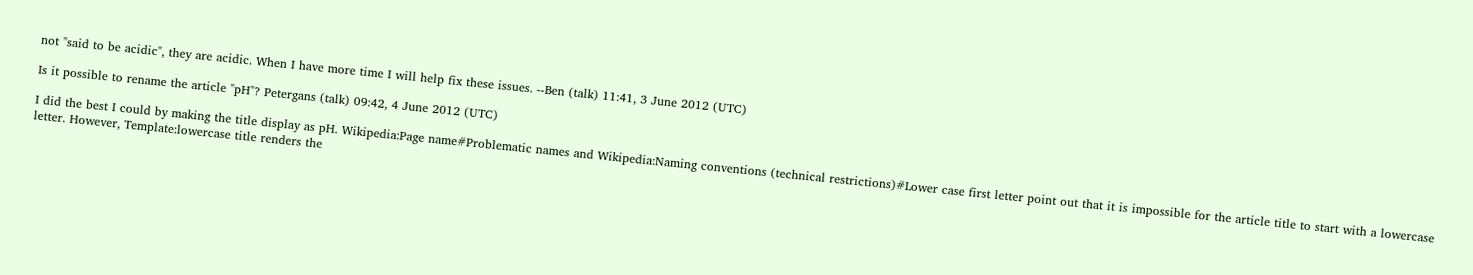not "said to be acidic", they are acidic. When I have more time I will help fix these issues. --Ben (talk) 11:41, 3 June 2012 (UTC)

Is it possible to rename the article "pH"? Petergans (talk) 09:42, 4 June 2012 (UTC)

I did the best I could by making the title display as pH. Wikipedia:Page name#Problematic names and Wikipedia:Naming conventions (technical restrictions)#Lower case first letter point out that it is impossible for the article title to start with a lowercase letter. However, Template:lowercase title renders the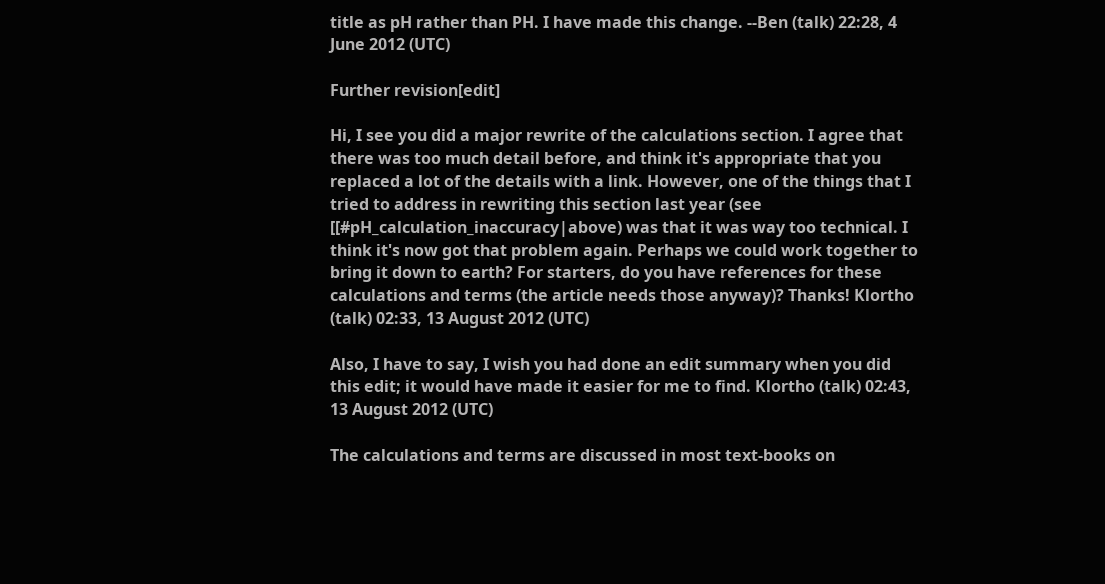title as pH rather than PH. I have made this change. --Ben (talk) 22:28, 4 June 2012 (UTC)

Further revision[edit]

Hi, I see you did a major rewrite of the calculations section. I agree that there was too much detail before, and think it's appropriate that you replaced a lot of the details with a link. However, one of the things that I tried to address in rewriting this section last year (see [[#pH_calculation_inaccuracy|above) was that it was way too technical. I think it's now got that problem again. Perhaps we could work together to bring it down to earth? For starters, do you have references for these calculations and terms (the article needs those anyway)? Thanks! Klortho (talk) 02:33, 13 August 2012 (UTC)

Also, I have to say, I wish you had done an edit summary when you did this edit; it would have made it easier for me to find. Klortho (talk) 02:43, 13 August 2012 (UTC)

The calculations and terms are discussed in most text-books on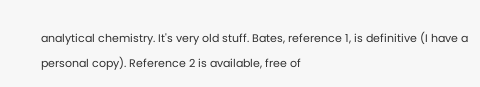analytical chemistry. It's very old stuff. Bates, reference 1, is definitive (I have a personal copy). Reference 2 is available, free of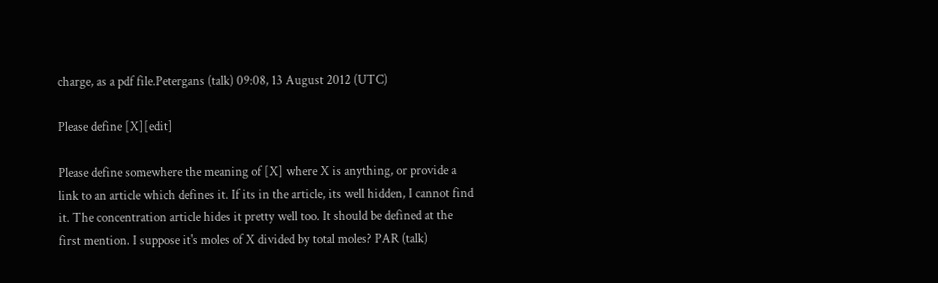charge, as a pdf file.Petergans (talk) 09:08, 13 August 2012 (UTC)

Please define [X][edit]

Please define somewhere the meaning of [X] where X is anything, or provide a link to an article which defines it. If its in the article, its well hidden, I cannot find it. The concentration article hides it pretty well too. It should be defined at the first mention. I suppose it's moles of X divided by total moles? PAR (talk)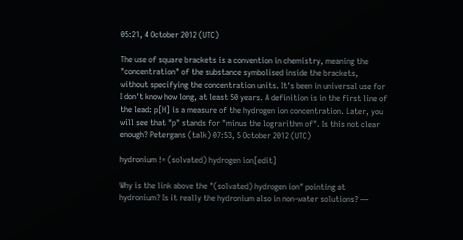05:21, 4 October 2012 (UTC)

The use of square brackets is a convention in chemistry, meaning the "concentration" of the substance symbolised inside the brackets, without specifying the concentration units. It's been in universal use for I don't know how long, at least 50 years. A definition is in the first line of the lead: p[H] is a measure of the hydrogen ion concentration. Later, you will see that "p" stands for "minus the lograrithm of". Is this not clear enough? Petergans (talk) 07:53, 5 October 2012 (UTC)

hydronium != (solvated) hydrogen ion[edit]

Why is the link above the "(solvated) hydrogen ion" pointing at hydronium? Is it really the hydronium also in non-water solutions? —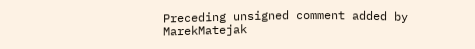Preceding unsigned comment added by MarekMatejak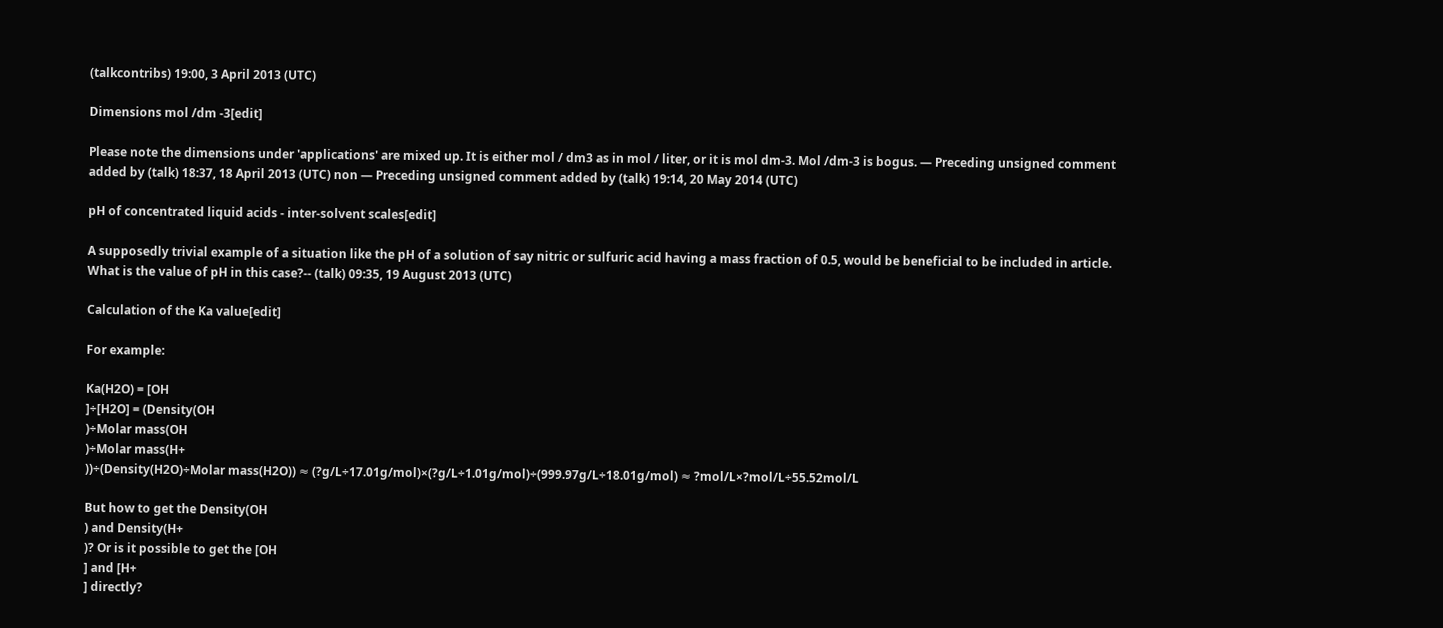(talkcontribs) 19:00, 3 April 2013 (UTC)

Dimensions mol /dm -3[edit]

Please note the dimensions under 'applications' are mixed up. It is either mol / dm3 as in mol / liter, or it is mol dm-3. Mol /dm-3 is bogus. — Preceding unsigned comment added by (talk) 18:37, 18 April 2013 (UTC) non — Preceding unsigned comment added by (talk) 19:14, 20 May 2014 (UTC)

pH of concentrated liquid acids - inter-solvent scales[edit]

A supposedly trivial example of a situation like the pH of a solution of say nitric or sulfuric acid having a mass fraction of 0.5, would be beneficial to be included in article. What is the value of pH in this case?-- (talk) 09:35, 19 August 2013 (UTC)

Calculation of the Ka value[edit]

For example:

Ka(H2O) = [OH
]÷[H2O] = (Density(OH
)÷Molar mass(OH
)÷Molar mass(H+
))÷(Density(H2O)÷Molar mass(H2O)) ≈ (?g/L÷17.01g/mol)×(?g/L÷1.01g/mol)÷(999.97g/L÷18.01g/mol) ≈ ?mol/L×?mol/L÷55.52mol/L

But how to get the Density(OH
) and Density(H+
)? Or is it possible to get the [OH
] and [H+
] directly?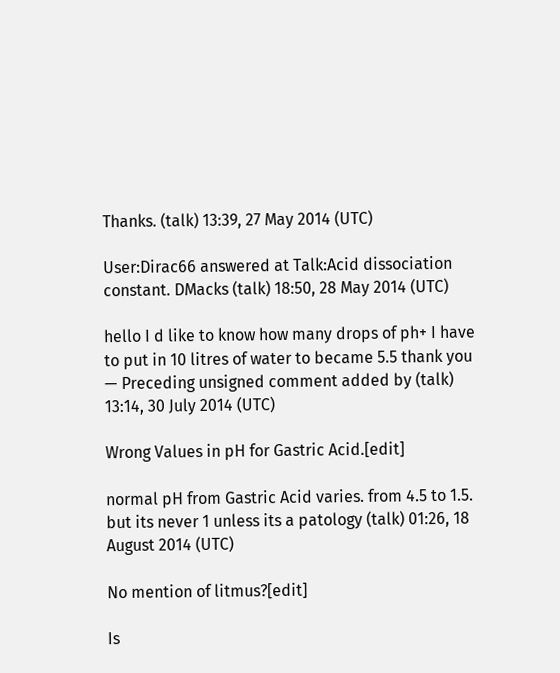Thanks. (talk) 13:39, 27 May 2014 (UTC)

User:Dirac66 answered at Talk:Acid dissociation constant. DMacks (talk) 18:50, 28 May 2014 (UTC)

hello I d like to know how many drops of ph+ I have to put in 10 litres of water to became 5.5 thank you — Preceding unsigned comment added by (talk) 13:14, 30 July 2014 (UTC)

Wrong Values in pH for Gastric Acid.[edit]

normal pH from Gastric Acid varies. from 4.5 to 1.5. but its never 1 unless its a patology (talk) 01:26, 18 August 2014 (UTC)

No mention of litmus?[edit]

Is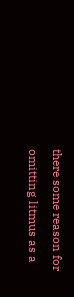there some reason for omitting litmus as a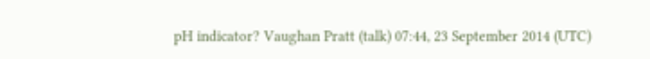pH indicator? Vaughan Pratt (talk) 07:44, 23 September 2014 (UTC)